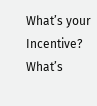What’s your Incentive? What’s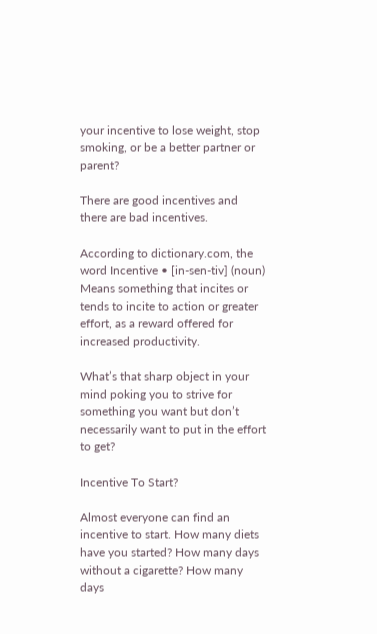your incentive to lose weight, stop smoking, or be a better partner or parent?

There are good incentives and there are bad incentives.

According to dictionary.com, the word Incentive • [in-sen-tiv] (noun) Means something that incites or tends to incite to action or greater effort, as a reward offered for increased productivity.

What’s that sharp object in your mind poking you to strive for something you want but don’t necessarily want to put in the effort to get?

Incentive To Start?

Almost everyone can find an incentive to start. How many diets have you started? How many days without a cigarette? How many days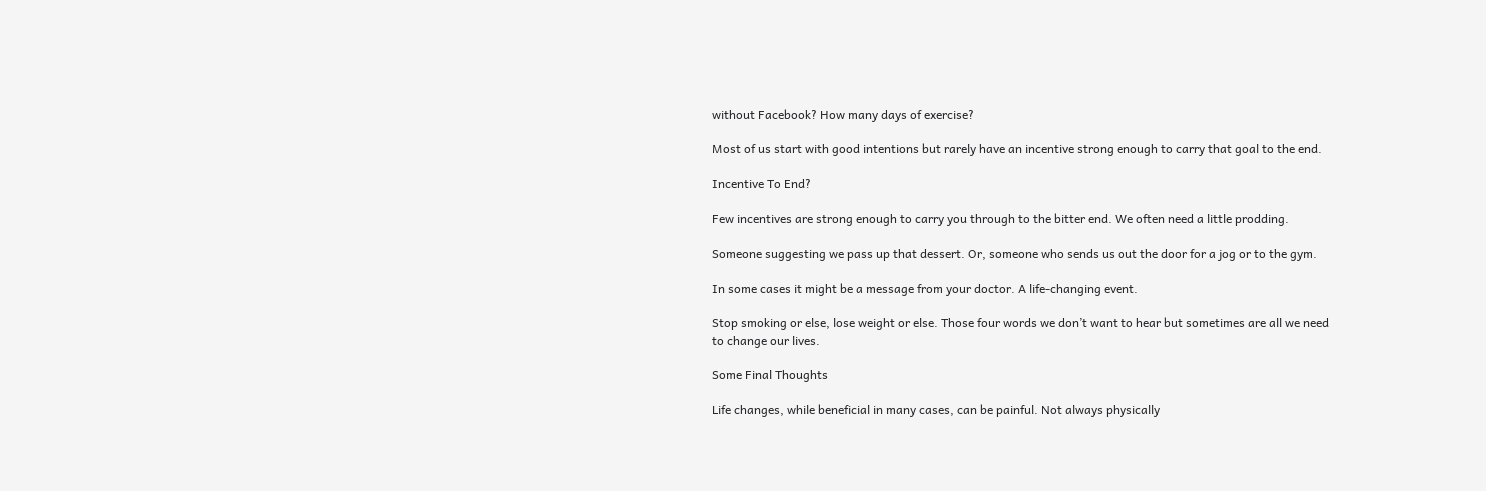without Facebook? How many days of exercise?

Most of us start with good intentions but rarely have an incentive strong enough to carry that goal to the end.

Incentive To End?

Few incentives are strong enough to carry you through to the bitter end. We often need a little prodding.

Someone suggesting we pass up that dessert. Or, someone who sends us out the door for a jog or to the gym.

In some cases it might be a message from your doctor. A life-changing event.

Stop smoking or else, lose weight or else. Those four words we don’t want to hear but sometimes are all we need to change our lives.

Some Final Thoughts

Life changes, while beneficial in many cases, can be painful. Not always physically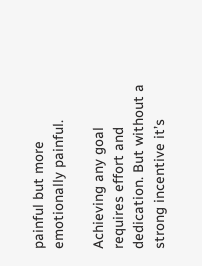painful but more emotionally painful.

Achieving any goal requires effort and dedication. But without a strong incentive it’s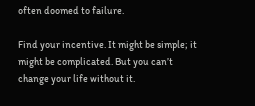often doomed to failure.

Find your incentive. It might be simple; it might be complicated. But you can’t change your life without it.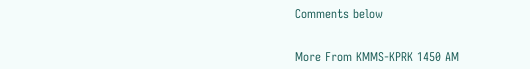Comments below


More From KMMS-KPRK 1450 AM